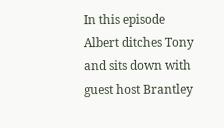In this episode Albert ditches Tony and sits down with guest host Brantley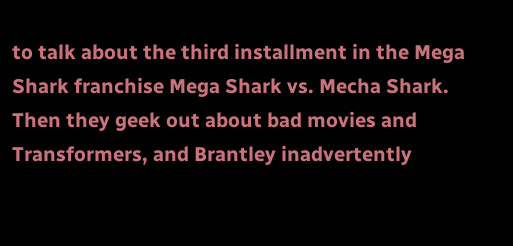to talk about the third installment in the Mega Shark franchise Mega Shark vs. Mecha Shark. Then they geek out about bad movies and Transformers, and Brantley inadvertently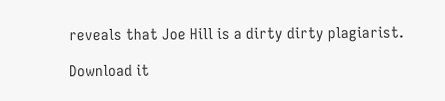reveals that Joe Hill is a dirty dirty plagiarist.

Download it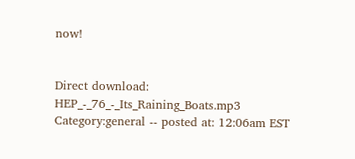now!


Direct download: HEP_-_76_-_Its_Raining_Boats.mp3
Category:general -- posted at: 12:06am EST